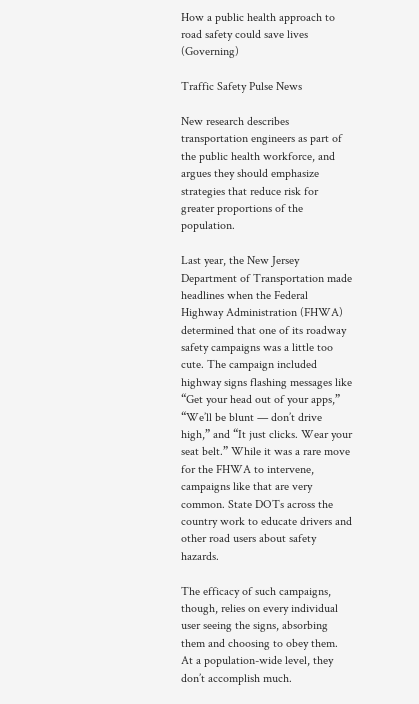How a public health approach to road safety could save lives (Governing)

Traffic Safety Pulse News

New research describes transportation engineers as part of the public health workforce, and argues they should emphasize strategies that reduce risk for greater proportions of the population.

Last year, the New Jersey Department of Transportation made headlines when the Federal Highway Administration (FHWA) determined that one of its roadway safety campaigns was a little too cute. The campaign included highway signs flashing messages like “Get your head out of your apps,” “We’ll be blunt — don’t drive high,” and “It just clicks. Wear your seat belt.” While it was a rare move for the FHWA to intervene, campaigns like that are very common. State DOTs across the country work to educate drivers and other road users about safety hazards.

The efficacy of such campaigns, though, relies on every individual user seeing the signs, absorbing them and choosing to obey them. At a population-wide level, they don’t accomplish much.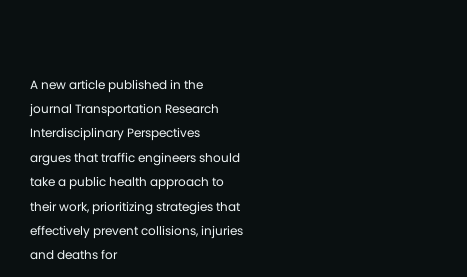A new article published in the journal Transportation Research Interdisciplinary Perspectives argues that traffic engineers should take a public health approach to their work, prioritizing strategies that effectively prevent collisions, injuries and deaths for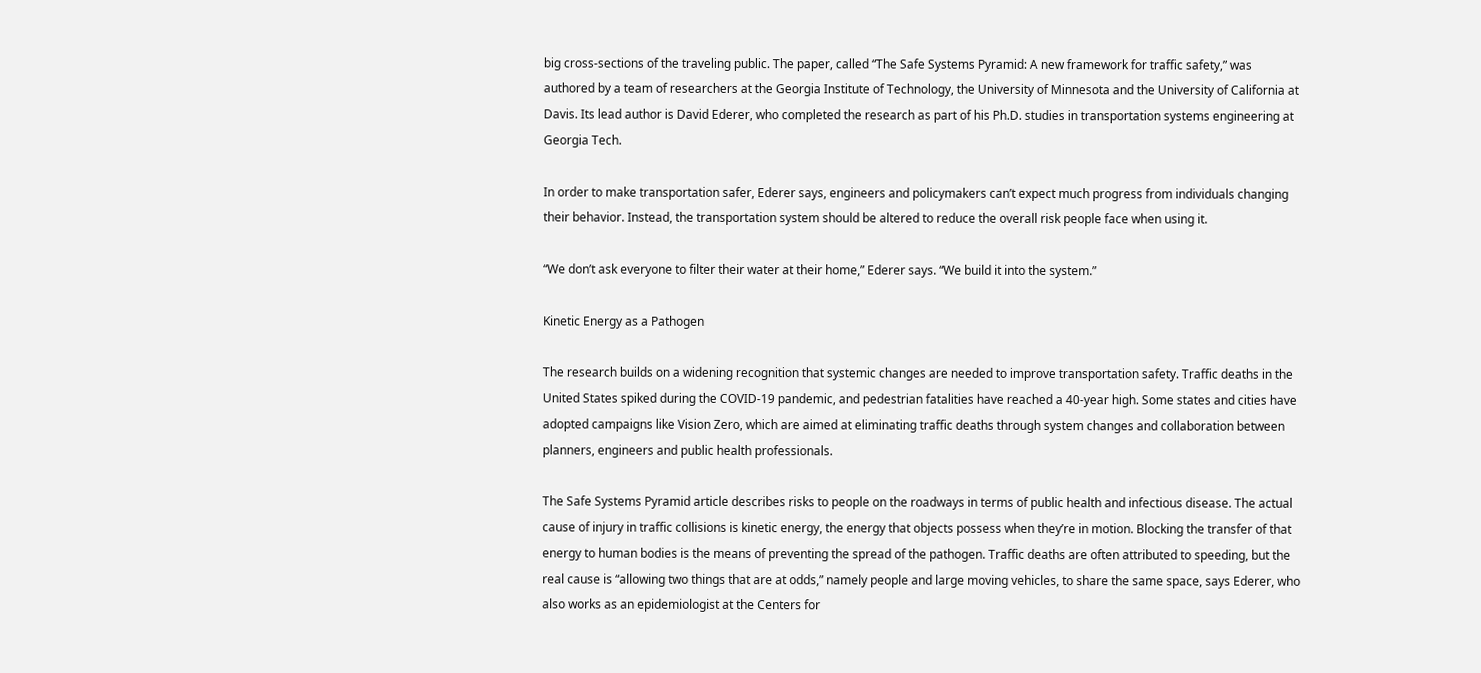big cross-sections of the traveling public. The paper, called “The Safe Systems Pyramid: A new framework for traffic safety,” was authored by a team of researchers at the Georgia Institute of Technology, the University of Minnesota and the University of California at Davis. Its lead author is David Ederer, who completed the research as part of his Ph.D. studies in transportation systems engineering at Georgia Tech.

In order to make transportation safer, Ederer says, engineers and policymakers can’t expect much progress from individuals changing their behavior. Instead, the transportation system should be altered to reduce the overall risk people face when using it.

“We don’t ask everyone to filter their water at their home,” Ederer says. “We build it into the system.”

Kinetic Energy as a Pathogen

The research builds on a widening recognition that systemic changes are needed to improve transportation safety. Traffic deaths in the United States spiked during the COVID-19 pandemic, and pedestrian fatalities have reached a 40-year high. Some states and cities have adopted campaigns like Vision Zero, which are aimed at eliminating traffic deaths through system changes and collaboration between planners, engineers and public health professionals.

The Safe Systems Pyramid article describes risks to people on the roadways in terms of public health and infectious disease. The actual cause of injury in traffic collisions is kinetic energy, the energy that objects possess when they’re in motion. Blocking the transfer of that energy to human bodies is the means of preventing the spread of the pathogen. Traffic deaths are often attributed to speeding, but the real cause is “allowing two things that are at odds,” namely people and large moving vehicles, to share the same space, says Ederer, who also works as an epidemiologist at the Centers for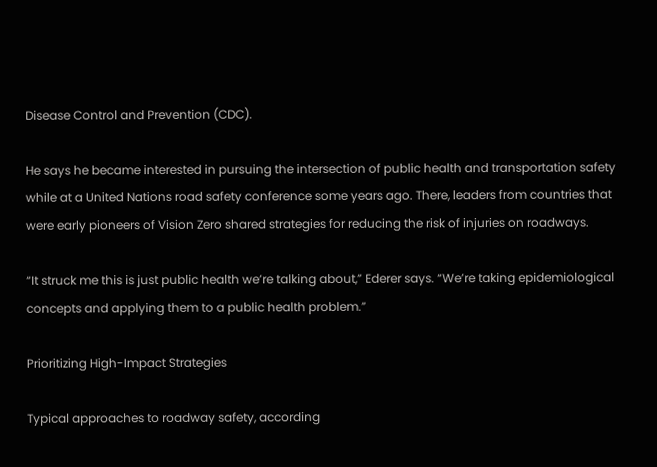Disease Control and Prevention (CDC).

He says he became interested in pursuing the intersection of public health and transportation safety while at a United Nations road safety conference some years ago. There, leaders from countries that were early pioneers of Vision Zero shared strategies for reducing the risk of injuries on roadways.

“It struck me this is just public health we’re talking about,” Ederer says. “We’re taking epidemiological concepts and applying them to a public health problem.”

Prioritizing High-Impact Strategies

Typical approaches to roadway safety, according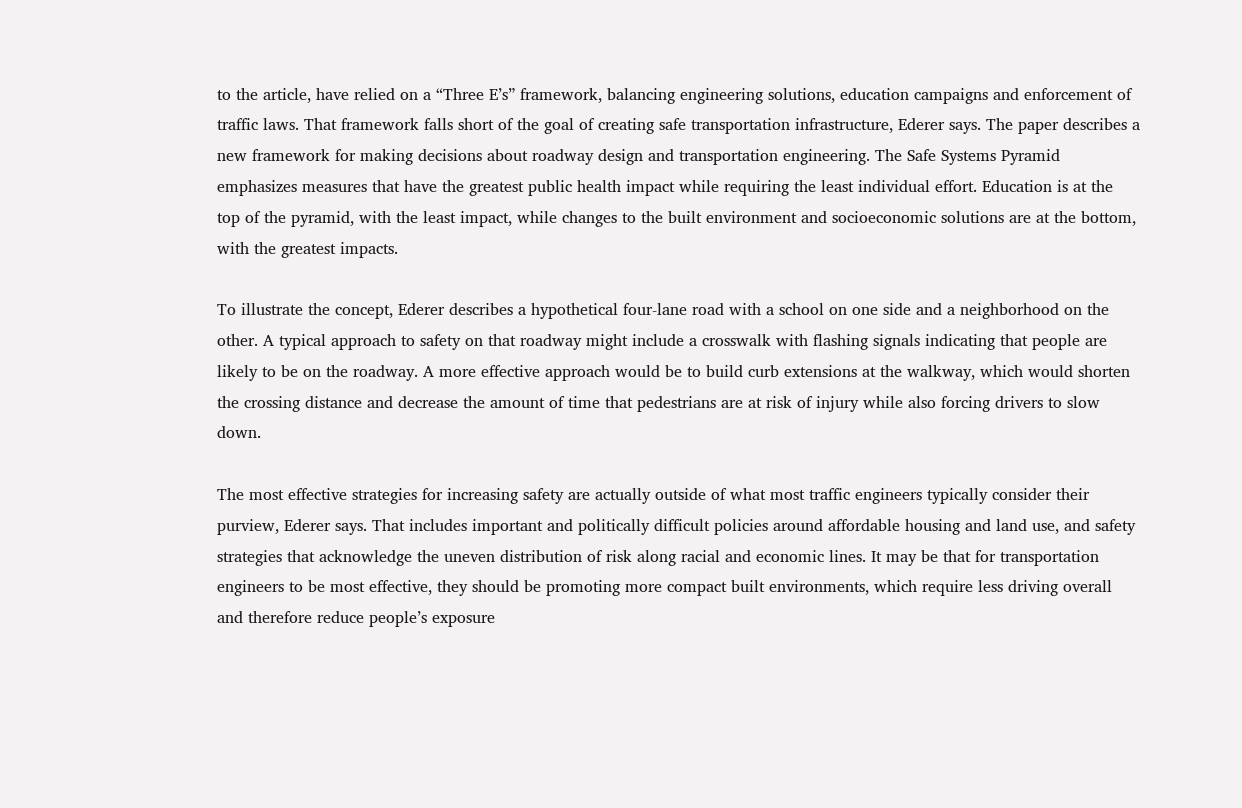to the article, have relied on a “Three E’s” framework, balancing engineering solutions, education campaigns and enforcement of traffic laws. That framework falls short of the goal of creating safe transportation infrastructure, Ederer says. The paper describes a new framework for making decisions about roadway design and transportation engineering. The Safe Systems Pyramid emphasizes measures that have the greatest public health impact while requiring the least individual effort. Education is at the top of the pyramid, with the least impact, while changes to the built environment and socioeconomic solutions are at the bottom, with the greatest impacts.

To illustrate the concept, Ederer describes a hypothetical four-lane road with a school on one side and a neighborhood on the other. A typical approach to safety on that roadway might include a crosswalk with flashing signals indicating that people are likely to be on the roadway. A more effective approach would be to build curb extensions at the walkway, which would shorten the crossing distance and decrease the amount of time that pedestrians are at risk of injury while also forcing drivers to slow down.

The most effective strategies for increasing safety are actually outside of what most traffic engineers typically consider their purview, Ederer says. That includes important and politically difficult policies around affordable housing and land use, and safety strategies that acknowledge the uneven distribution of risk along racial and economic lines. It may be that for transportation engineers to be most effective, they should be promoting more compact built environments, which require less driving overall and therefore reduce people’s exposure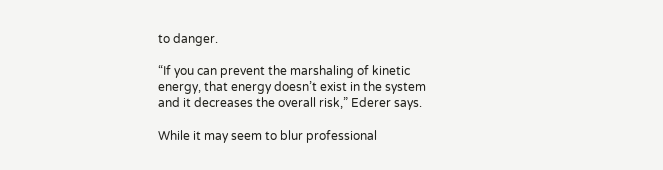to danger.

“If you can prevent the marshaling of kinetic energy, that energy doesn’t exist in the system and it decreases the overall risk,” Ederer says.

While it may seem to blur professional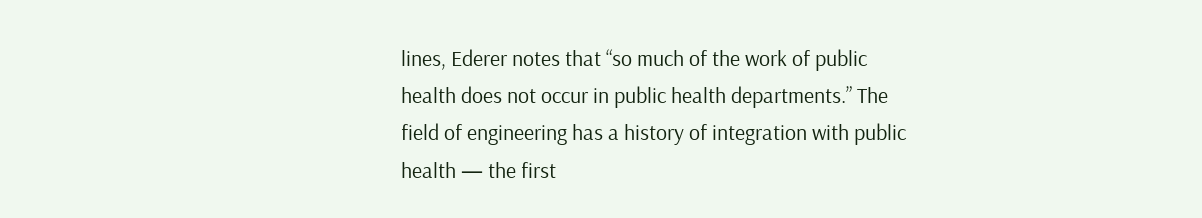lines, Ederer notes that “so much of the work of public health does not occur in public health departments.” The field of engineering has a history of integration with public health — the first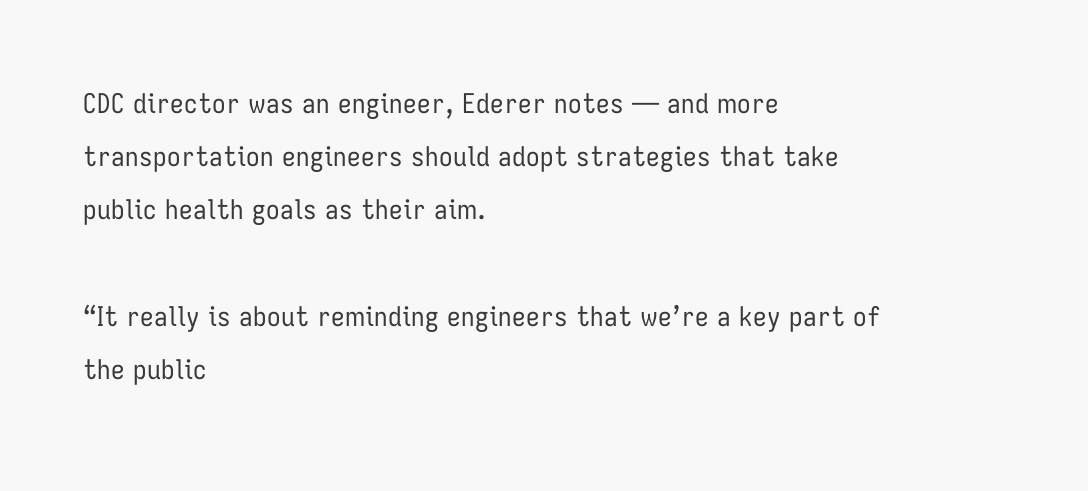CDC director was an engineer, Ederer notes — and more transportation engineers should adopt strategies that take public health goals as their aim.

“It really is about reminding engineers that we’re a key part of the public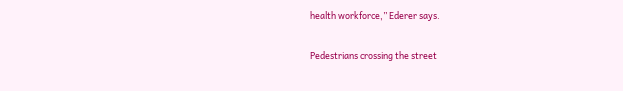health workforce,” Ederer says.

Pedestrians crossing the street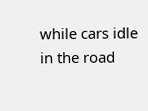while cars idle in the road